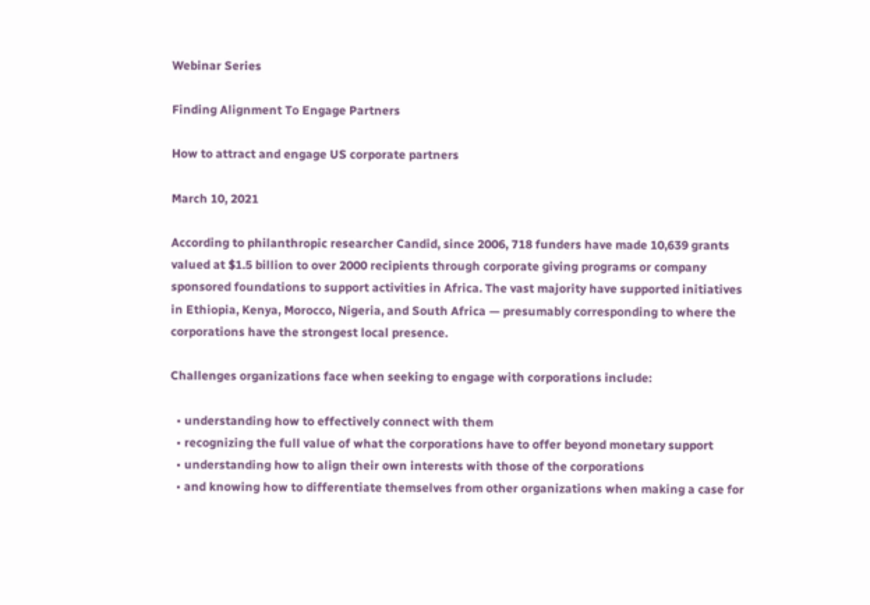Webinar Series

Finding Alignment To Engage Partners

How to attract and engage US corporate partners

March 10, 2021

According to philanthropic researcher Candid, since 2006, 718 funders have made 10,639 grants valued at $1.5 billion to over 2000 recipients through corporate giving programs or company sponsored foundations to support activities in Africa. The vast majority have supported initiatives in Ethiopia, Kenya, Morocco, Nigeria, and South Africa — presumably corresponding to where the corporations have the strongest local presence.

Challenges organizations face when seeking to engage with corporations include:

  • understanding how to effectively connect with them
  • recognizing the full value of what the corporations have to offer beyond monetary support
  • understanding how to align their own interests with those of the corporations
  • and knowing how to differentiate themselves from other organizations when making a case for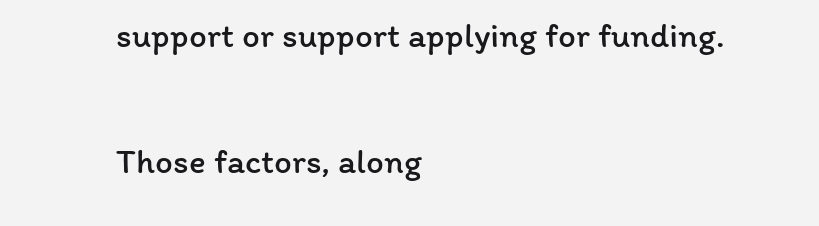support or support applying for funding.

Those factors, along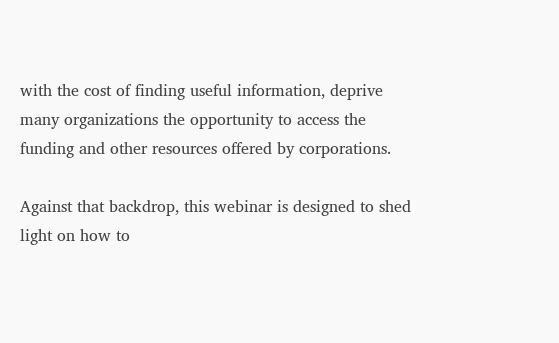with the cost of finding useful information, deprive many organizations the opportunity to access the funding and other resources offered by corporations.

Against that backdrop, this webinar is designed to shed light on how to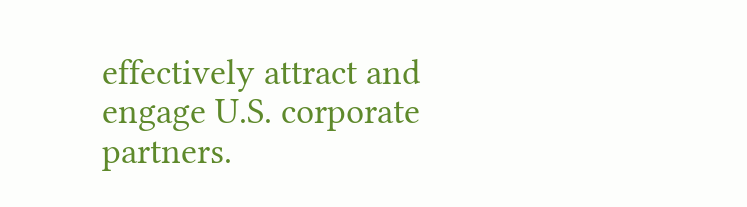effectively attract and engage U.S. corporate partners.